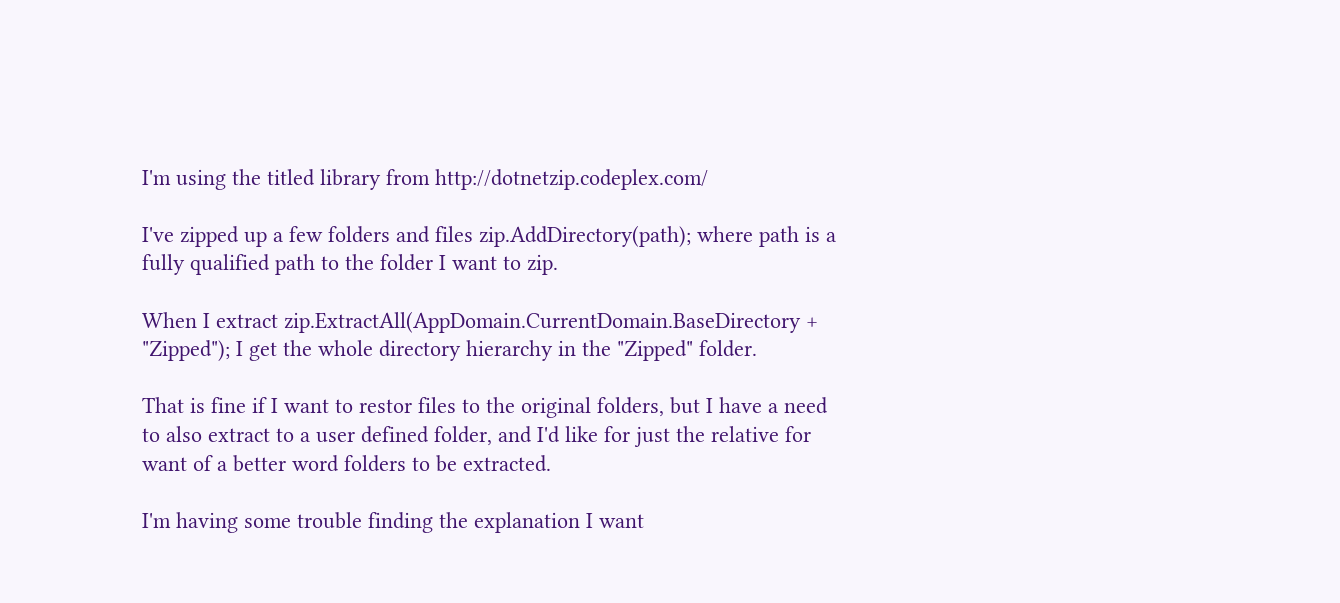I'm using the titled library from http://dotnetzip.codeplex.com/

I've zipped up a few folders and files zip.AddDirectory(path); where path is a fully qualified path to the folder I want to zip.

When I extract zip.ExtractAll(AppDomain.CurrentDomain.BaseDirectory + "Zipped"); I get the whole directory hierarchy in the "Zipped" folder.

That is fine if I want to restor files to the original folders, but I have a need to also extract to a user defined folder, and I'd like for just the relative for want of a better word folders to be extracted.

I'm having some trouble finding the explanation I want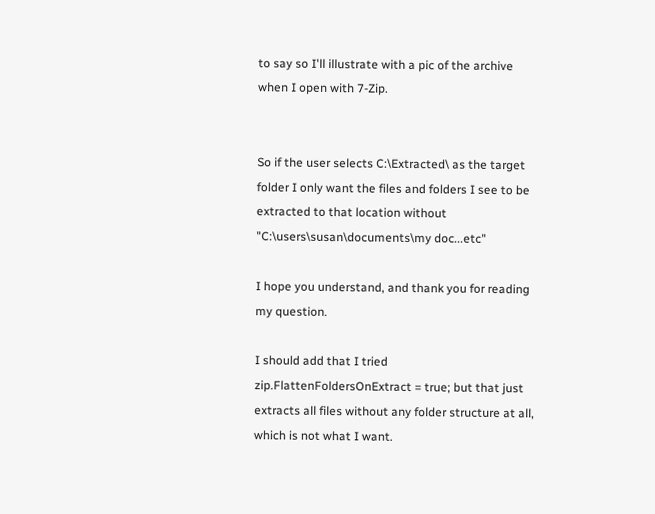to say so I'll illustrate with a pic of the archive when I open with 7-Zip.


So if the user selects C:\Extracted\ as the target folder I only want the files and folders I see to be extracted to that location without "C:\users\susan\documents\my doc...etc"

I hope you understand, and thank you for reading my question.

I should add that I tried zip.FlattenFoldersOnExtract = true; but that just extracts all files without any folder structure at all, which is not what I want.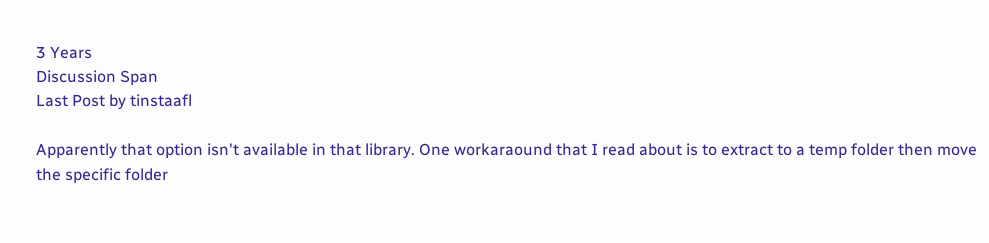3 Years
Discussion Span
Last Post by tinstaafl

Apparently that option isn't available in that library. One workaraound that I read about is to extract to a temp folder then move the specific folder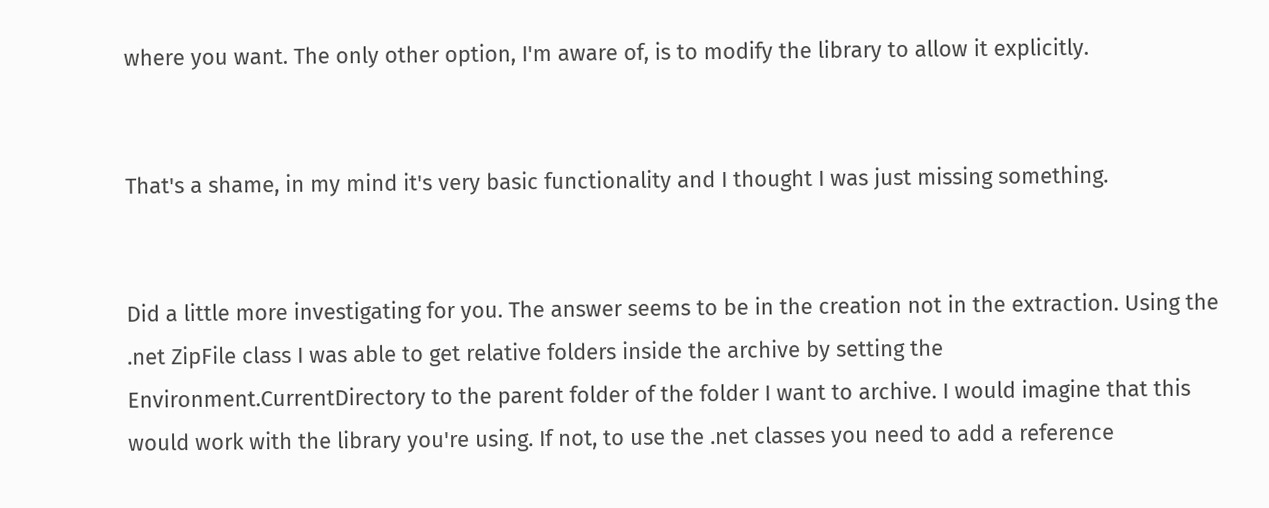where you want. The only other option, I'm aware of, is to modify the library to allow it explicitly.


That's a shame, in my mind it's very basic functionality and I thought I was just missing something.


Did a little more investigating for you. The answer seems to be in the creation not in the extraction. Using the .net ZipFile class I was able to get relative folders inside the archive by setting the Environment.CurrentDirectory to the parent folder of the folder I want to archive. I would imagine that this would work with the library you're using. If not, to use the .net classes you need to add a reference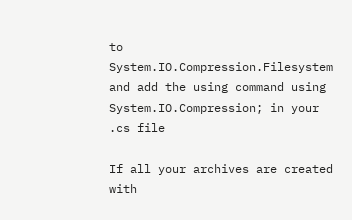to System.IO.Compression.Filesystem and add the using command using System.IO.Compression; in your .cs file

If all your archives are created with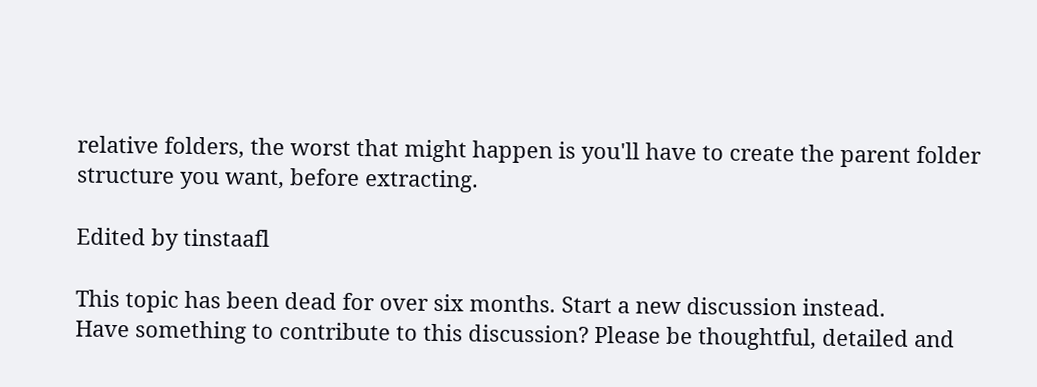relative folders, the worst that might happen is you'll have to create the parent folder structure you want, before extracting.

Edited by tinstaafl

This topic has been dead for over six months. Start a new discussion instead.
Have something to contribute to this discussion? Please be thoughtful, detailed and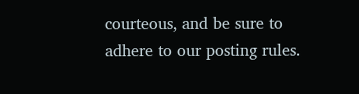courteous, and be sure to adhere to our posting rules.